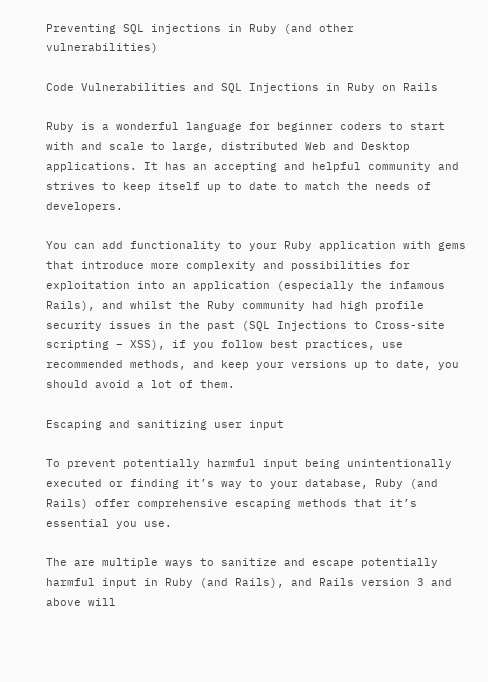Preventing SQL injections in Ruby (and other vulnerabilities)

Code Vulnerabilities and SQL Injections in Ruby on Rails

Ruby is a wonderful language for beginner coders to start with and scale to large, distributed Web and Desktop applications. It has an accepting and helpful community and strives to keep itself up to date to match the needs of developers.

You can add functionality to your Ruby application with gems that introduce more complexity and possibilities for exploitation into an application (especially the infamous Rails), and whilst the Ruby community had high profile security issues in the past (SQL Injections to Cross-site scripting – XSS), if you follow best practices, use recommended methods, and keep your versions up to date, you should avoid a lot of them.

Escaping and sanitizing user input

To prevent potentially harmful input being unintentionally executed or finding it’s way to your database, Ruby (and Rails) offer comprehensive escaping methods that it’s essential you use.

The are multiple ways to sanitize and escape potentially harmful input in Ruby (and Rails), and Rails version 3 and above will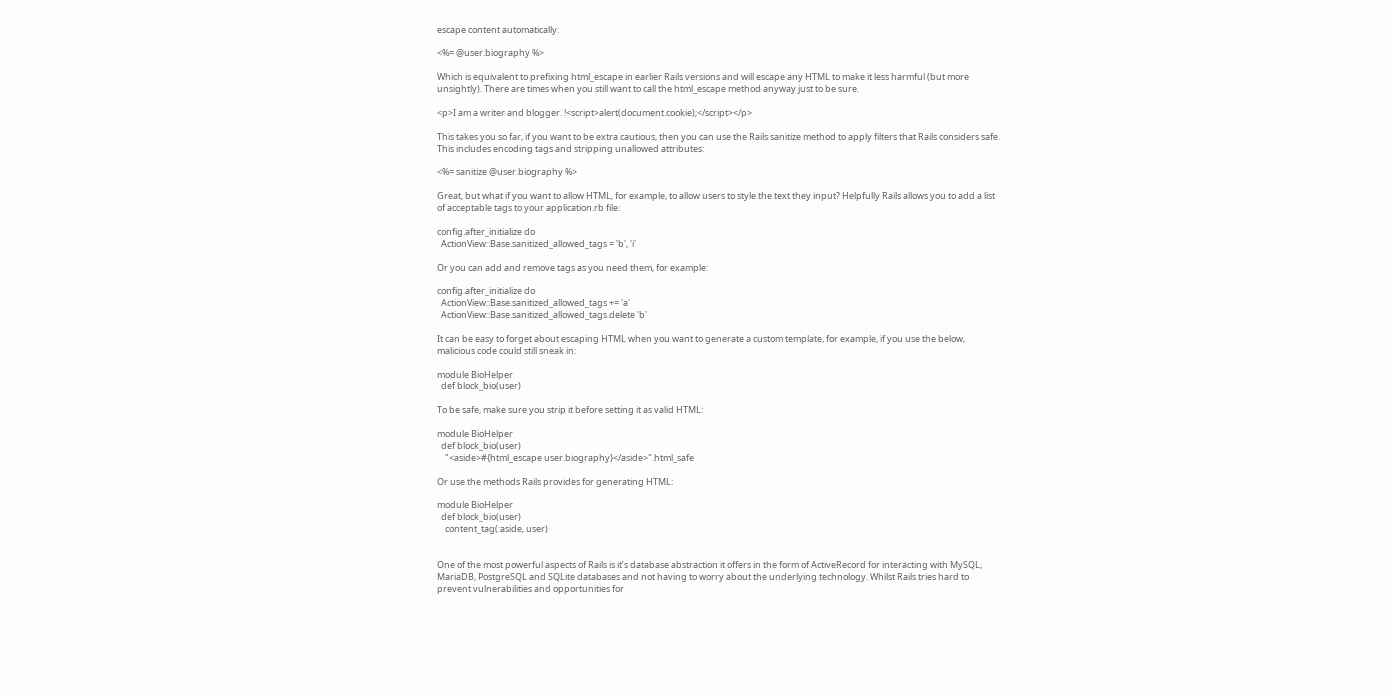escape content automatically:

<%= @user.biography %>

Which is equivalent to prefixing html_escape in earlier Rails versions and will escape any HTML to make it less harmful (but more unsightly). There are times when you still want to call the html_escape method anyway just to be sure.

<p>I am a writer and blogger. !<script>alert(document.cookie);</script></p>

This takes you so far, if you want to be extra cautious, then you can use the Rails sanitize method to apply filters that Rails considers safe. This includes encoding tags and stripping unallowed attributes:

<%= sanitize @user.biography %>

Great, but what if you want to allow HTML, for example, to allow users to style the text they input? Helpfully Rails allows you to add a list of acceptable tags to your application.rb file:

config.after_initialize do
  ActionView::Base.sanitized_allowed_tags = 'b', 'i'

Or you can add and remove tags as you need them, for example:

config.after_initialize do
  ActionView::Base.sanitized_allowed_tags += 'a'
  ActionView::Base.sanitized_allowed_tags.delete 'b'

It can be easy to forget about escaping HTML when you want to generate a custom template, for example, if you use the below, malicious code could still sneak in:

module BioHelper
  def block_bio(user)

To be safe, make sure you strip it before setting it as valid HTML:

module BioHelper
  def block_bio(user)
    "<aside>#{html_escape user.biography}</aside>".html_safe

Or use the methods Rails provides for generating HTML:

module BioHelper
  def block_bio(user)
    content_tag(:aside, user)


One of the most powerful aspects of Rails is it’s database abstraction it offers in the form of ActiveRecord for interacting with MySQL, MariaDB, PostgreSQL and SQLite databases and not having to worry about the underlying technology. Whilst Rails tries hard to prevent vulnerabilities and opportunities for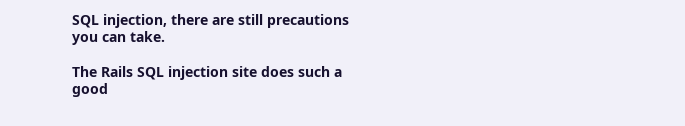SQL injection, there are still precautions you can take.

The Rails SQL injection site does such a good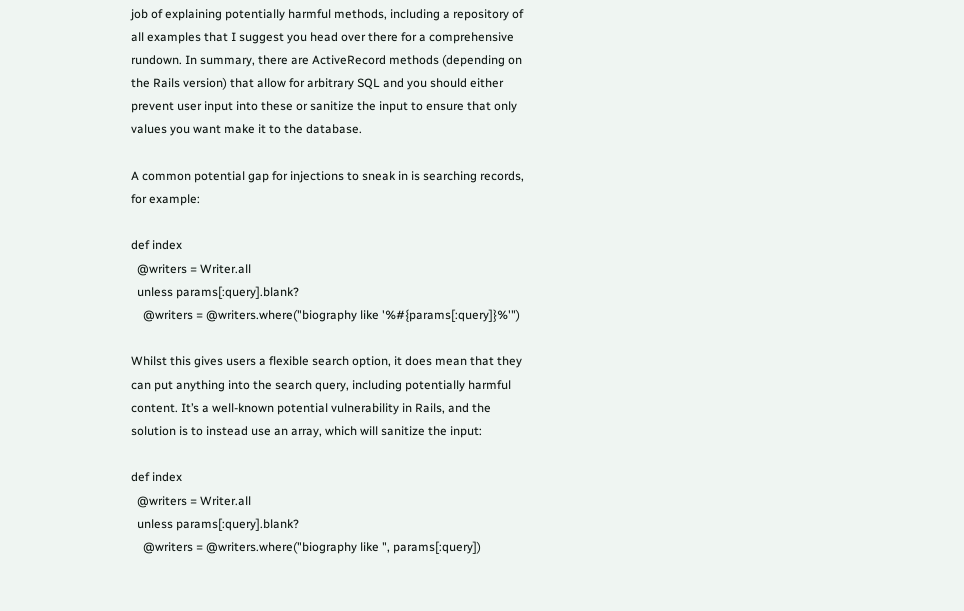job of explaining potentially harmful methods, including a repository of all examples that I suggest you head over there for a comprehensive rundown. In summary, there are ActiveRecord methods (depending on the Rails version) that allow for arbitrary SQL and you should either prevent user input into these or sanitize the input to ensure that only values you want make it to the database.

A common potential gap for injections to sneak in is searching records, for example:

def index
  @writers = Writer.all
  unless params[:query].blank?
    @writers = @writers.where("biography like '%#{params[:query]}%'")

Whilst this gives users a flexible search option, it does mean that they can put anything into the search query, including potentially harmful content. It’s a well-known potential vulnerability in Rails, and the solution is to instead use an array, which will sanitize the input:

def index
  @writers = Writer.all
  unless params[:query].blank?
    @writers = @writers.where("biography like ", params[:query])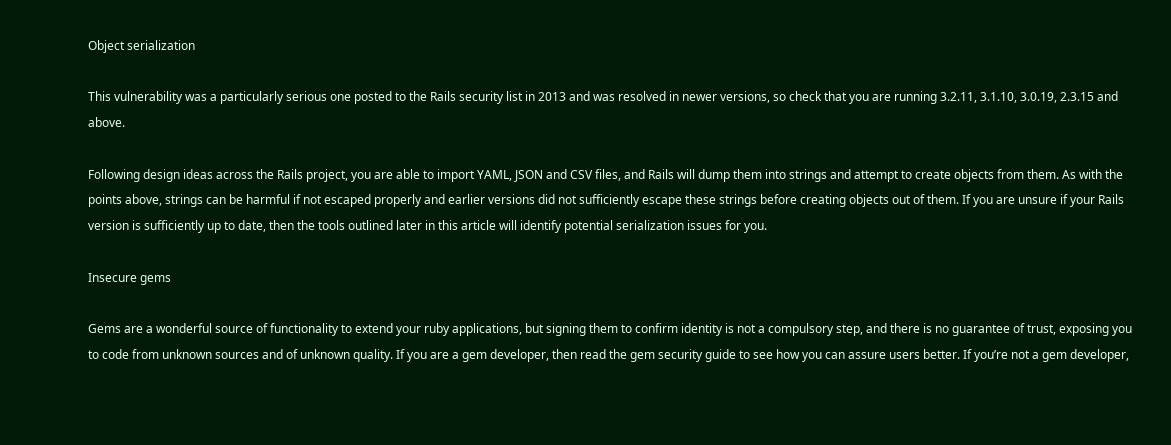Object serialization

This vulnerability was a particularly serious one posted to the Rails security list in 2013 and was resolved in newer versions, so check that you are running 3.2.11, 3.1.10, 3.0.19, 2.3.15 and above.

Following design ideas across the Rails project, you are able to import YAML, JSON and CSV files, and Rails will dump them into strings and attempt to create objects from them. As with the points above, strings can be harmful if not escaped properly and earlier versions did not sufficiently escape these strings before creating objects out of them. If you are unsure if your Rails version is sufficiently up to date, then the tools outlined later in this article will identify potential serialization issues for you.

Insecure gems

Gems are a wonderful source of functionality to extend your ruby applications, but signing them to confirm identity is not a compulsory step, and there is no guarantee of trust, exposing you to code from unknown sources and of unknown quality. If you are a gem developer, then read the gem security guide to see how you can assure users better. If you’re not a gem developer,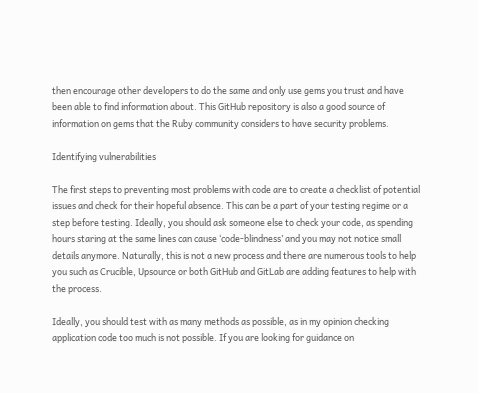then encourage other developers to do the same and only use gems you trust and have been able to find information about. This GitHub repository is also a good source of information on gems that the Ruby community considers to have security problems.

Identifying vulnerabilities

The first steps to preventing most problems with code are to create a checklist of potential issues and check for their hopeful absence. This can be a part of your testing regime or a step before testing. Ideally, you should ask someone else to check your code, as spending hours staring at the same lines can cause ‘code-blindness’ and you may not notice small details anymore. Naturally, this is not a new process and there are numerous tools to help you such as Crucible, Upsource or both GitHub and GitLab are adding features to help with the process.

Ideally, you should test with as many methods as possible, as in my opinion checking application code too much is not possible. If you are looking for guidance on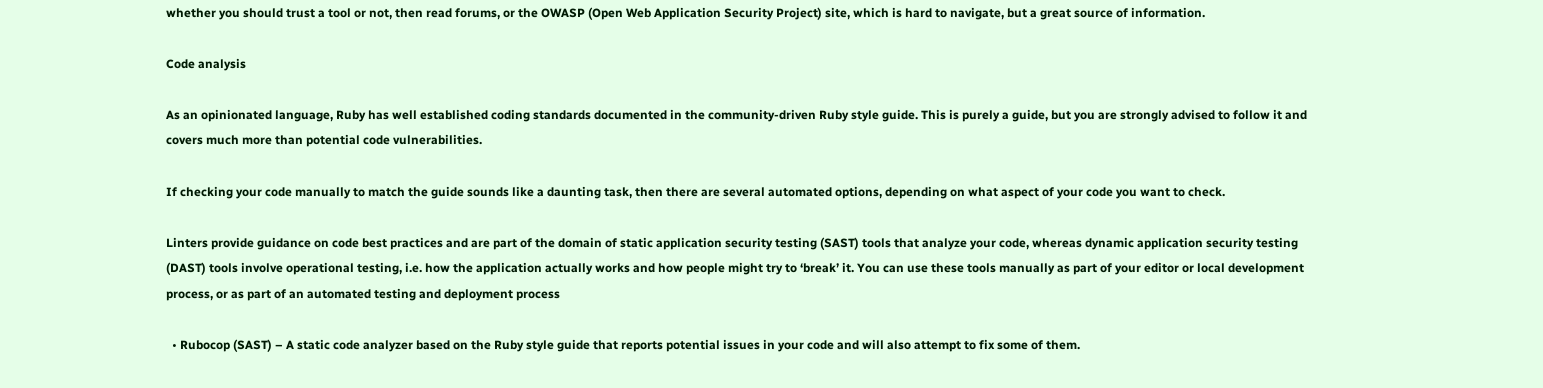whether you should trust a tool or not, then read forums, or the OWASP (Open Web Application Security Project) site, which is hard to navigate, but a great source of information.

Code analysis

As an opinionated language, Ruby has well established coding standards documented in the community-driven Ruby style guide. This is purely a guide, but you are strongly advised to follow it and covers much more than potential code vulnerabilities.

If checking your code manually to match the guide sounds like a daunting task, then there are several automated options, depending on what aspect of your code you want to check.

Linters provide guidance on code best practices and are part of the domain of static application security testing (SAST) tools that analyze your code, whereas dynamic application security testing (DAST) tools involve operational testing, i.e. how the application actually works and how people might try to ‘break’ it. You can use these tools manually as part of your editor or local development process, or as part of an automated testing and deployment process

  • Rubocop (SAST) – A static code analyzer based on the Ruby style guide that reports potential issues in your code and will also attempt to fix some of them.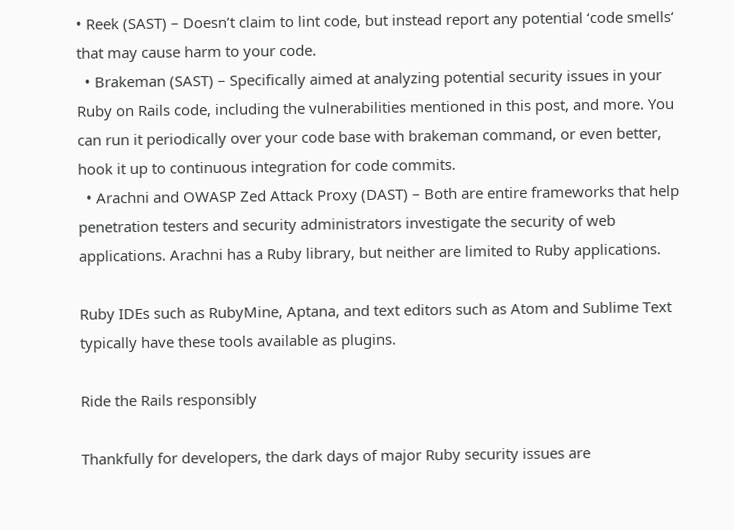• Reek (SAST) – Doesn’t claim to lint code, but instead report any potential ‘code smells‘ that may cause harm to your code.
  • Brakeman (SAST) – Specifically aimed at analyzing potential security issues in your Ruby on Rails code, including the vulnerabilities mentioned in this post, and more. You can run it periodically over your code base with brakeman command, or even better, hook it up to continuous integration for code commits.
  • Arachni and OWASP Zed Attack Proxy (DAST) – Both are entire frameworks that help penetration testers and security administrators investigate the security of web applications. Arachni has a Ruby library, but neither are limited to Ruby applications.

Ruby IDEs such as RubyMine, Aptana, and text editors such as Atom and Sublime Text typically have these tools available as plugins.

Ride the Rails responsibly

Thankfully for developers, the dark days of major Ruby security issues are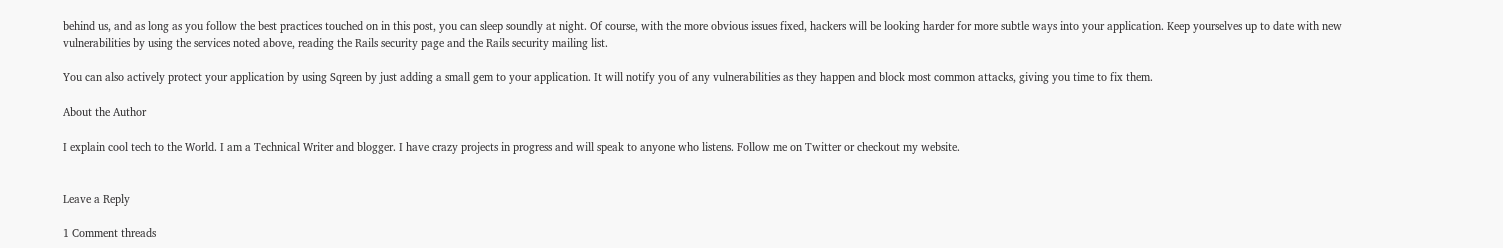behind us, and as long as you follow the best practices touched on in this post, you can sleep soundly at night. Of course, with the more obvious issues fixed, hackers will be looking harder for more subtle ways into your application. Keep yourselves up to date with new vulnerabilities by using the services noted above, reading the Rails security page and the Rails security mailing list.

You can also actively protect your application by using Sqreen by just adding a small gem to your application. It will notify you of any vulnerabilities as they happen and block most common attacks, giving you time to fix them.

About the Author

I explain cool tech to the World. I am a Technical Writer and blogger. I have crazy projects in progress and will speak to anyone who listens. Follow me on Twitter or checkout my website.


Leave a Reply

1 Comment threads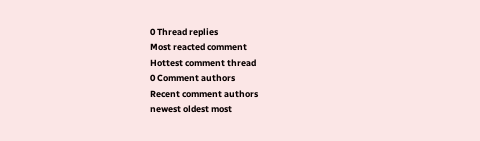0 Thread replies
Most reacted comment
Hottest comment thread
0 Comment authors
Recent comment authors
newest oldest most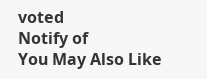voted
Notify of
You May Also Like